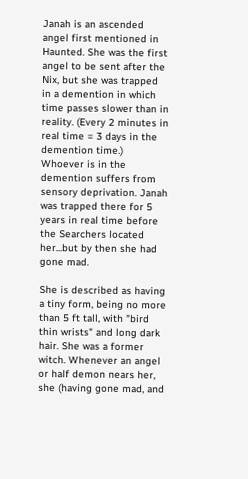Janah is an ascended angel first mentioned in Haunted. She was the first angel to be sent after the Nix, but she was trapped in a demention in which time passes slower than in reality. (Every 2 minutes in real time = 3 days in the demention time.) Whoever is in the demention suffers from sensory deprivation. Janah was trapped there for 5 years in real time before the Searchers located her...but by then she had gone mad.

She is described as having a tiny form, being no more than 5 ft tall, with "bird thin wrists" and long dark hair. She was a former witch. Whenever an angel or half demon nears her, she (having gone mad, and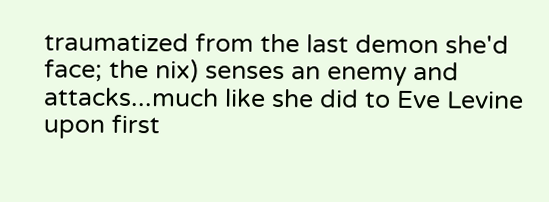traumatized from the last demon she'd face; the nix) senses an enemy and attacks...much like she did to Eve Levine upon first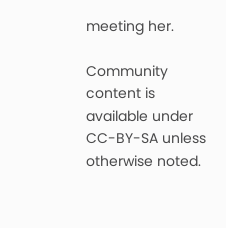meeting her.

Community content is available under CC-BY-SA unless otherwise noted.